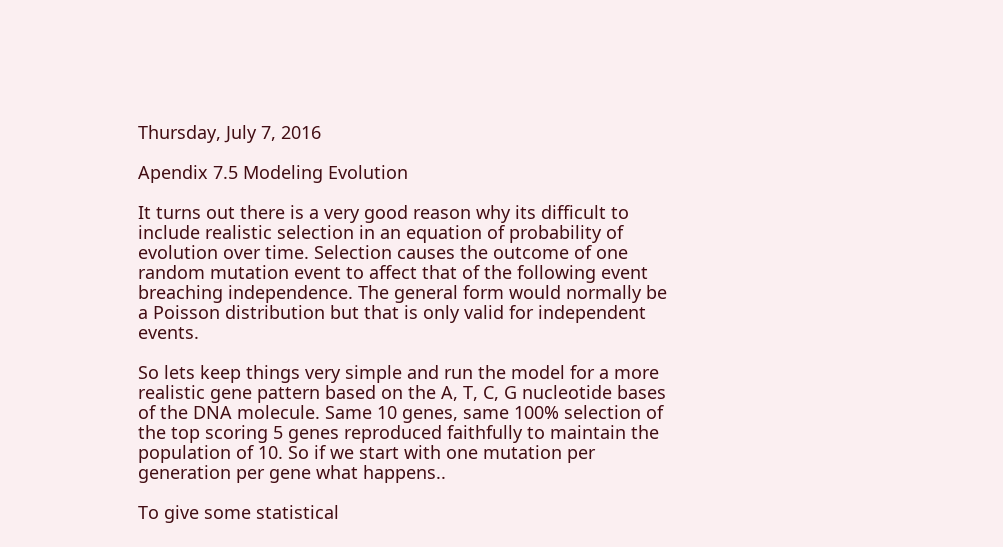Thursday, July 7, 2016

Apendix 7.5 Modeling Evolution

It turns out there is a very good reason why its difficult to include realistic selection in an equation of probability of evolution over time. Selection causes the outcome of one random mutation event to affect that of the following event breaching independence. The general form would normally be a Poisson distribution but that is only valid for independent events.

So lets keep things very simple and run the model for a more realistic gene pattern based on the A, T, C, G nucleotide bases of the DNA molecule. Same 10 genes, same 100% selection of the top scoring 5 genes reproduced faithfully to maintain the population of 10. So if we start with one mutation per generation per gene what happens..

To give some statistical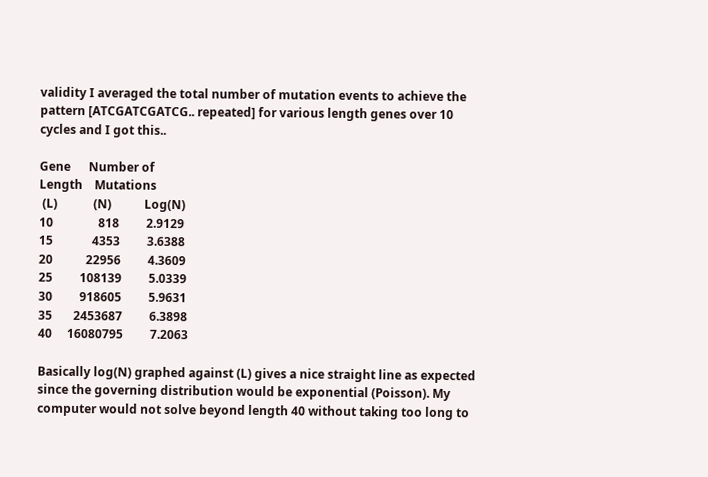validity I averaged the total number of mutation events to achieve the pattern [ATCGATCGATCG.. repeated] for various length genes over 10 cycles and I got this..

Gene      Number of
Length    Mutations
 (L)            (N)           Log(N)
10               818         2.9129
15             4353         3.6388
20           22956         4.3609
25         108139         5.0339
30         918605         5.9631
35       2453687         6.3898
40     16080795         7.2063

Basically log(N) graphed against (L) gives a nice straight line as expected since the governing distribution would be exponential (Poisson). My computer would not solve beyond length 40 without taking too long to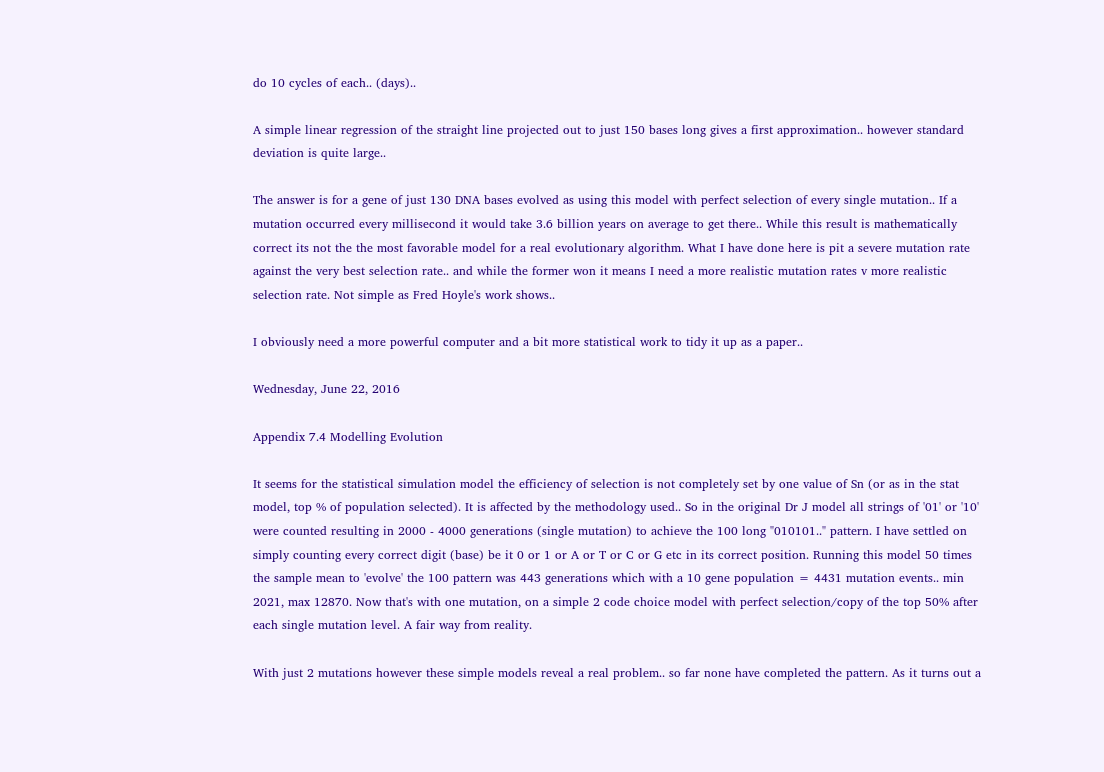do 10 cycles of each.. (days)..

A simple linear regression of the straight line projected out to just 150 bases long gives a first approximation.. however standard deviation is quite large..

The answer is for a gene of just 130 DNA bases evolved as using this model with perfect selection of every single mutation.. If a mutation occurred every millisecond it would take 3.6 billion years on average to get there.. While this result is mathematically correct its not the the most favorable model for a real evolutionary algorithm. What I have done here is pit a severe mutation rate against the very best selection rate.. and while the former won it means I need a more realistic mutation rates v more realistic selection rate. Not simple as Fred Hoyle's work shows..

I obviously need a more powerful computer and a bit more statistical work to tidy it up as a paper..

Wednesday, June 22, 2016

Appendix 7.4 Modelling Evolution

It seems for the statistical simulation model the efficiency of selection is not completely set by one value of Sn (or as in the stat model, top % of population selected). It is affected by the methodology used.. So in the original Dr J model all strings of '01' or '10' were counted resulting in 2000 - 4000 generations (single mutation) to achieve the 100 long "010101.." pattern. I have settled on simply counting every correct digit (base) be it 0 or 1 or A or T or C or G etc in its correct position. Running this model 50 times the sample mean to 'evolve' the 100 pattern was 443 generations which with a 10 gene population = 4431 mutation events.. min 2021, max 12870. Now that's with one mutation, on a simple 2 code choice model with perfect selection/copy of the top 50% after each single mutation level. A fair way from reality.

With just 2 mutations however these simple models reveal a real problem.. so far none have completed the pattern. As it turns out a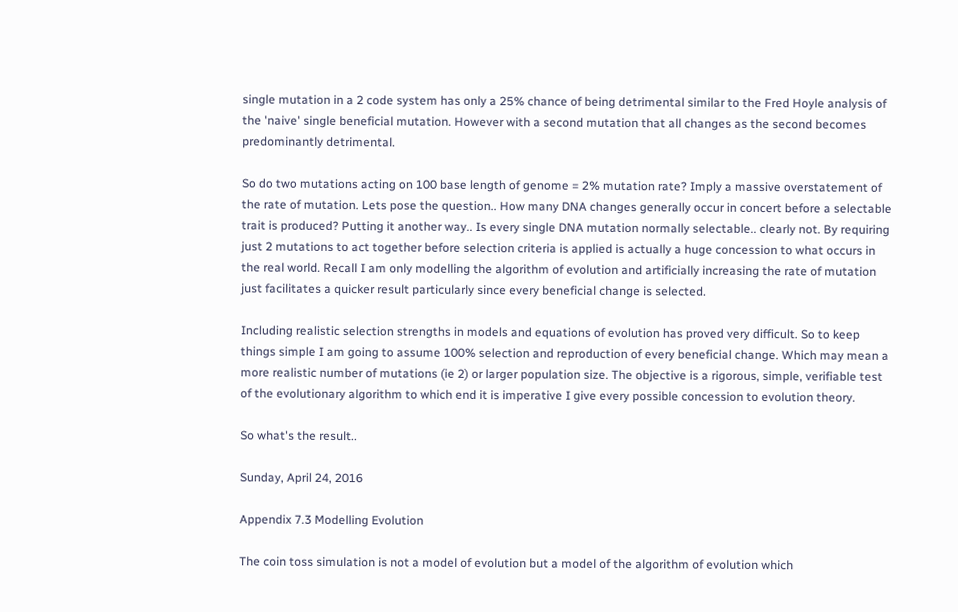single mutation in a 2 code system has only a 25% chance of being detrimental similar to the Fred Hoyle analysis of the 'naive' single beneficial mutation. However with a second mutation that all changes as the second becomes predominantly detrimental.

So do two mutations acting on 100 base length of genome = 2% mutation rate? Imply a massive overstatement of the rate of mutation. Lets pose the question.. How many DNA changes generally occur in concert before a selectable trait is produced? Putting it another way.. Is every single DNA mutation normally selectable.. clearly not. By requiring just 2 mutations to act together before selection criteria is applied is actually a huge concession to what occurs in the real world. Recall I am only modelling the algorithm of evolution and artificially increasing the rate of mutation just facilitates a quicker result particularly since every beneficial change is selected.

Including realistic selection strengths in models and equations of evolution has proved very difficult. So to keep things simple I am going to assume 100% selection and reproduction of every beneficial change. Which may mean a more realistic number of mutations (ie 2) or larger population size. The objective is a rigorous, simple, verifiable test of the evolutionary algorithm to which end it is imperative I give every possible concession to evolution theory.

So what's the result..

Sunday, April 24, 2016

Appendix 7.3 Modelling Evolution

The coin toss simulation is not a model of evolution but a model of the algorithm of evolution which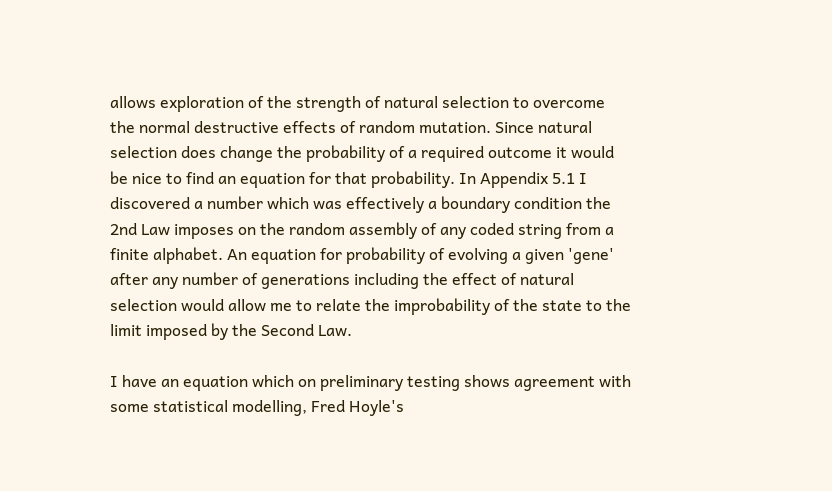allows exploration of the strength of natural selection to overcome the normal destructive effects of random mutation. Since natural selection does change the probability of a required outcome it would be nice to find an equation for that probability. In Appendix 5.1 I discovered a number which was effectively a boundary condition the 2nd Law imposes on the random assembly of any coded string from a finite alphabet. An equation for probability of evolving a given 'gene' after any number of generations including the effect of natural selection would allow me to relate the improbability of the state to the limit imposed by the Second Law.

I have an equation which on preliminary testing shows agreement with some statistical modelling, Fred Hoyle's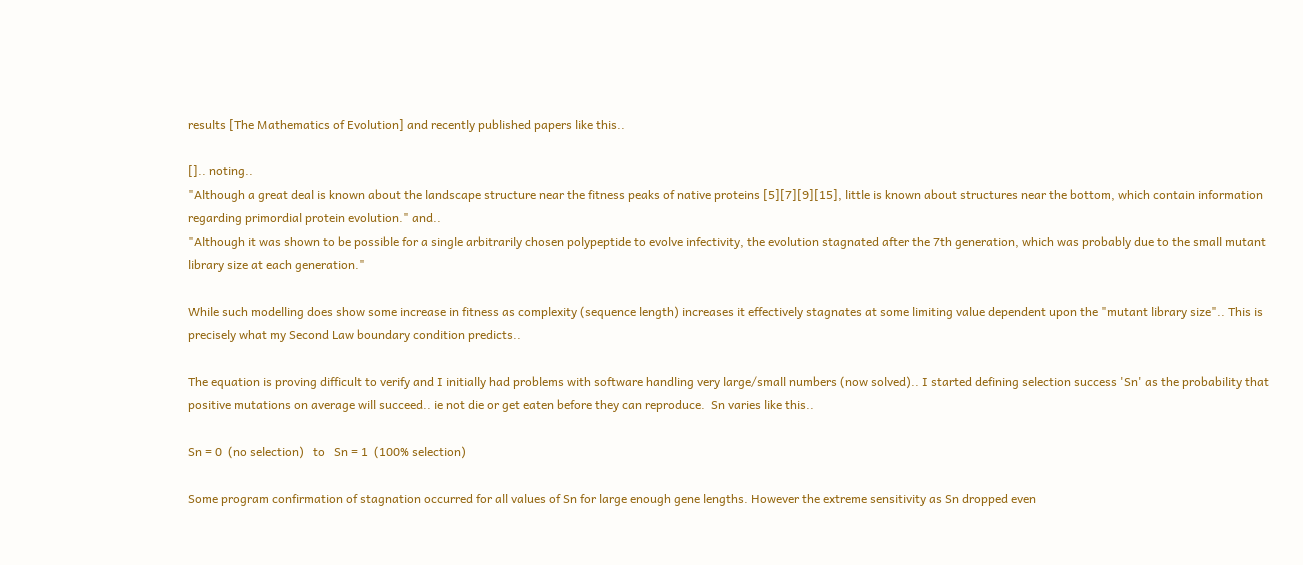results [The Mathematics of Evolution] and recently published papers like this..

[].. noting..
"Although a great deal is known about the landscape structure near the fitness peaks of native proteins [5][7][9][15], little is known about structures near the bottom, which contain information regarding primordial protein evolution." and..
"Although it was shown to be possible for a single arbitrarily chosen polypeptide to evolve infectivity, the evolution stagnated after the 7th generation, which was probably due to the small mutant library size at each generation."

While such modelling does show some increase in fitness as complexity (sequence length) increases it effectively stagnates at some limiting value dependent upon the "mutant library size".. This is precisely what my Second Law boundary condition predicts..

The equation is proving difficult to verify and I initially had problems with software handling very large/small numbers (now solved).. I started defining selection success 'Sn' as the probability that positive mutations on average will succeed.. ie not die or get eaten before they can reproduce.  Sn varies like this..

Sn = 0  (no selection)   to   Sn = 1  (100% selection)

Some program confirmation of stagnation occurred for all values of Sn for large enough gene lengths. However the extreme sensitivity as Sn dropped even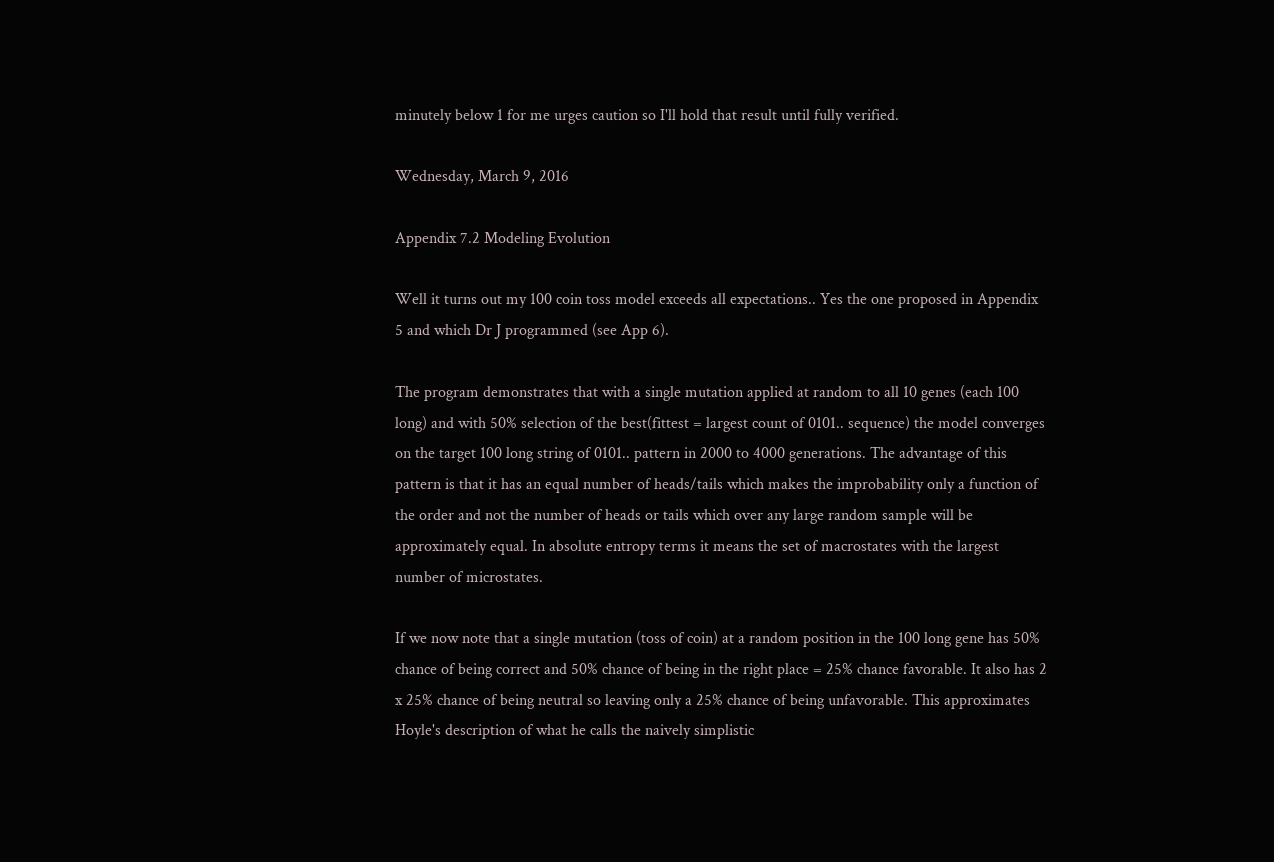minutely below 1 for me urges caution so I'll hold that result until fully verified.

Wednesday, March 9, 2016

Appendix 7.2 Modeling Evolution

Well it turns out my 100 coin toss model exceeds all expectations.. Yes the one proposed in Appendix 5 and which Dr J programmed (see App 6).

The program demonstrates that with a single mutation applied at random to all 10 genes (each 100 long) and with 50% selection of the best(fittest = largest count of 0101.. sequence) the model converges on the target 100 long string of 0101.. pattern in 2000 to 4000 generations. The advantage of this pattern is that it has an equal number of heads/tails which makes the improbability only a function of the order and not the number of heads or tails which over any large random sample will be approximately equal. In absolute entropy terms it means the set of macrostates with the largest number of microstates.

If we now note that a single mutation (toss of coin) at a random position in the 100 long gene has 50% chance of being correct and 50% chance of being in the right place = 25% chance favorable. It also has 2 x 25% chance of being neutral so leaving only a 25% chance of being unfavorable. This approximates Hoyle's description of what he calls the naively simplistic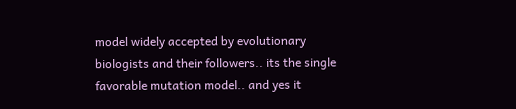model widely accepted by evolutionary biologists and their followers.. its the single favorable mutation model.. and yes it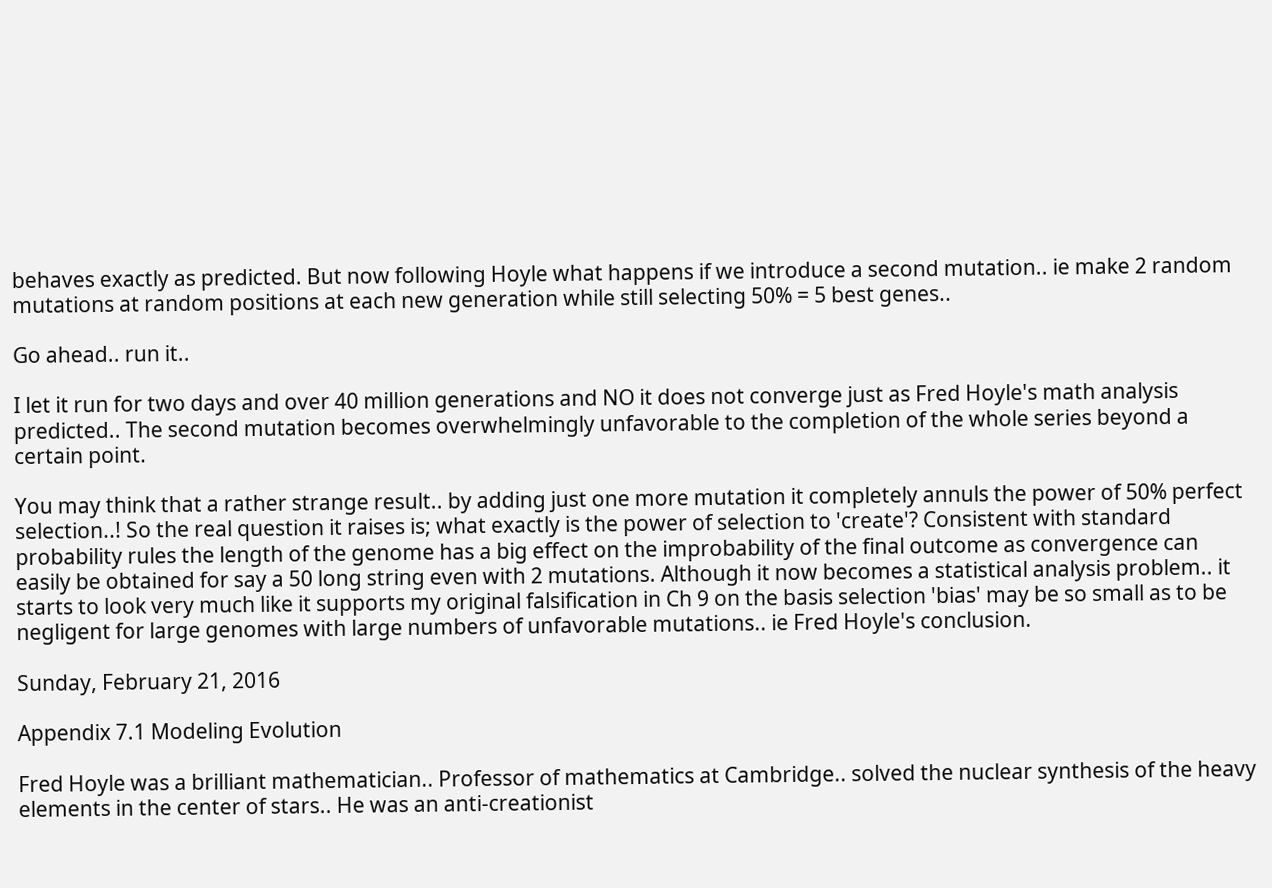behaves exactly as predicted. But now following Hoyle what happens if we introduce a second mutation.. ie make 2 random mutations at random positions at each new generation while still selecting 50% = 5 best genes..

Go ahead.. run it..

I let it run for two days and over 40 million generations and NO it does not converge just as Fred Hoyle's math analysis predicted.. The second mutation becomes overwhelmingly unfavorable to the completion of the whole series beyond a certain point.

You may think that a rather strange result.. by adding just one more mutation it completely annuls the power of 50% perfect selection..! So the real question it raises is; what exactly is the power of selection to 'create'? Consistent with standard probability rules the length of the genome has a big effect on the improbability of the final outcome as convergence can easily be obtained for say a 50 long string even with 2 mutations. Although it now becomes a statistical analysis problem.. it starts to look very much like it supports my original falsification in Ch 9 on the basis selection 'bias' may be so small as to be negligent for large genomes with large numbers of unfavorable mutations.. ie Fred Hoyle's conclusion.

Sunday, February 21, 2016

Appendix 7.1 Modeling Evolution

Fred Hoyle was a brilliant mathematician.. Professor of mathematics at Cambridge.. solved the nuclear synthesis of the heavy elements in the center of stars.. He was an anti-creationist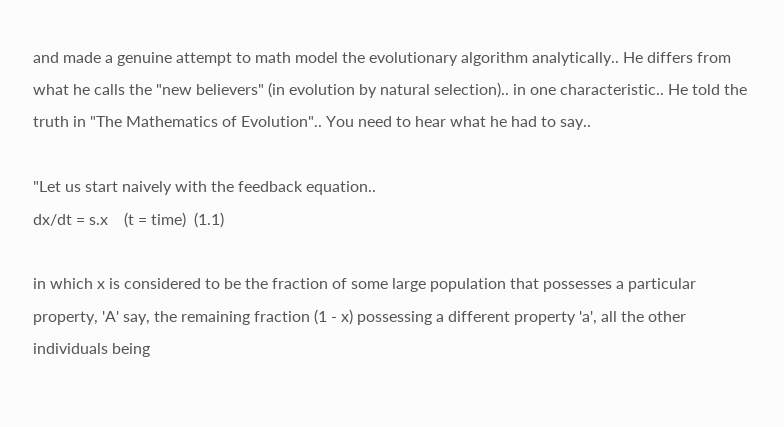and made a genuine attempt to math model the evolutionary algorithm analytically.. He differs from what he calls the "new believers" (in evolution by natural selection).. in one characteristic.. He told the truth in "The Mathematics of Evolution".. You need to hear what he had to say..

"Let us start naively with the feedback equation..
dx/dt = s.x    (t = time)  (1.1)

in which x is considered to be the fraction of some large population that possesses a particular property, 'A' say, the remaining fraction (1 - x) possessing a different property 'a', all the other individuals being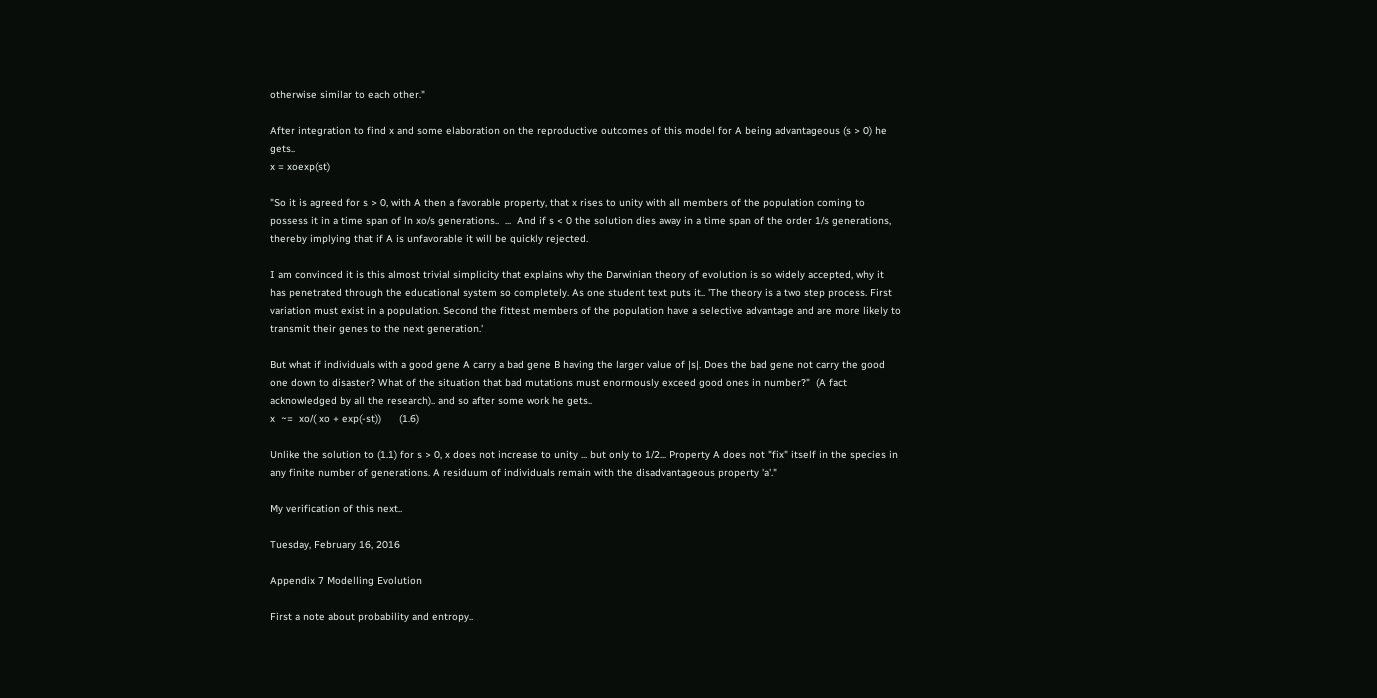otherwise similar to each other."

After integration to find x and some elaboration on the reproductive outcomes of this model for A being advantageous (s > 0) he gets..
x = xoexp(st)

"So it is agreed for s > 0, with A then a favorable property, that x rises to unity with all members of the population coming to possess it in a time span of ln xo/s generations..  ...  And if s < 0 the solution dies away in a time span of the order 1/s generations, thereby implying that if A is unfavorable it will be quickly rejected.

I am convinced it is this almost trivial simplicity that explains why the Darwinian theory of evolution is so widely accepted, why it has penetrated through the educational system so completely. As one student text puts it.. 'The theory is a two step process. First variation must exist in a population. Second the fittest members of the population have a selective advantage and are more likely to transmit their genes to the next generation.'

But what if individuals with a good gene A carry a bad gene B having the larger value of |s|. Does the bad gene not carry the good one down to disaster? What of the situation that bad mutations must enormously exceed good ones in number?"  (A fact acknowledged by all the research).. and so after some work he gets..
x  ~=  xo/( xo + exp(-st))      (1.6)

Unlike the solution to (1.1) for s > 0, x does not increase to unity ... but only to 1/2... Property A does not "fix" itself in the species in any finite number of generations. A residuum of individuals remain with the disadvantageous property 'a'."

My verification of this next..

Tuesday, February 16, 2016

Appendix 7 Modelling Evolution

First a note about probability and entropy..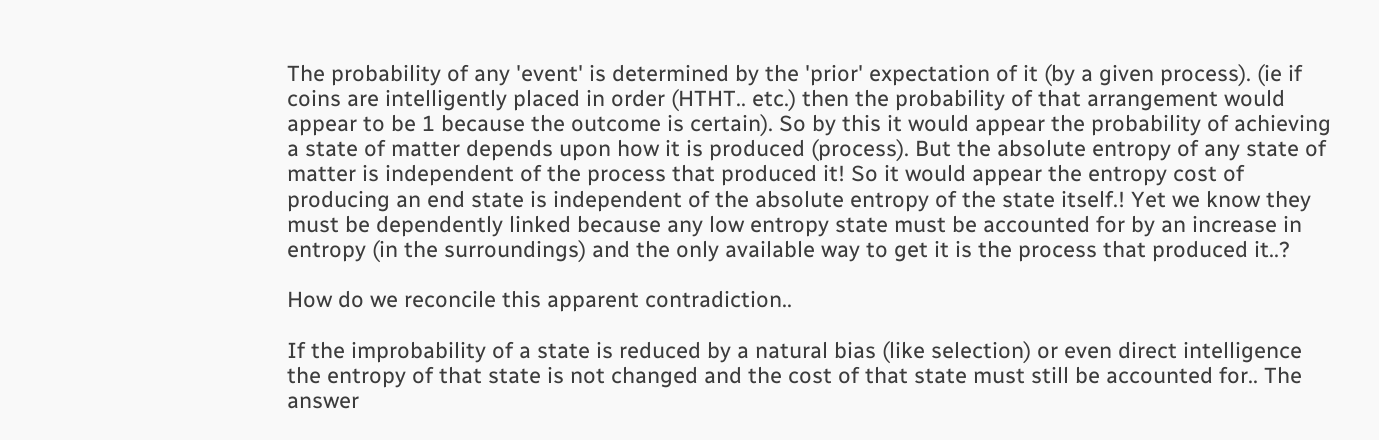The probability of any 'event' is determined by the 'prior' expectation of it (by a given process). (ie if coins are intelligently placed in order (HTHT.. etc.) then the probability of that arrangement would appear to be 1 because the outcome is certain). So by this it would appear the probability of achieving a state of matter depends upon how it is produced (process). But the absolute entropy of any state of matter is independent of the process that produced it! So it would appear the entropy cost of producing an end state is independent of the absolute entropy of the state itself.! Yet we know they must be dependently linked because any low entropy state must be accounted for by an increase in entropy (in the surroundings) and the only available way to get it is the process that produced it..?

How do we reconcile this apparent contradiction..

If the improbability of a state is reduced by a natural bias (like selection) or even direct intelligence the entropy of that state is not changed and the cost of that state must still be accounted for.. The answer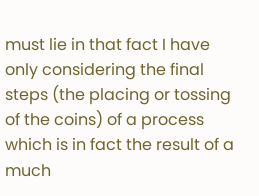must lie in that fact I have only considering the final steps (the placing or tossing of the coins) of a process which is in fact the result of a much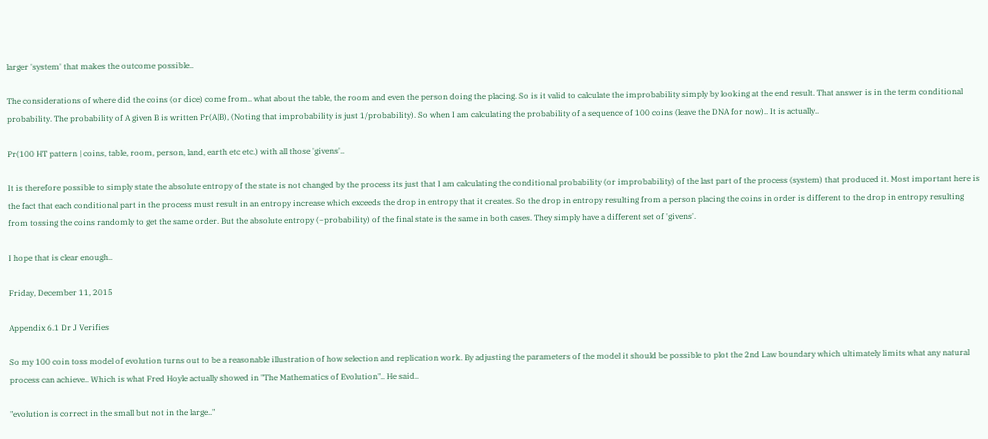larger 'system' that makes the outcome possible..

The considerations of where did the coins (or dice) come from.. what about the table, the room and even the person doing the placing. So is it valid to calculate the improbability simply by looking at the end result. That answer is in the term conditional probability. The probability of A given B is written Pr(A|B), (Noting that improbability is just 1/probability). So when I am calculating the probability of a sequence of 100 coins (leave the DNA for now).. It is actually..

Pr(100 HT pattern | coins, table, room, person, land, earth etc etc.) with all those 'givens'..

It is therefore possible to simply state the absolute entropy of the state is not changed by the process its just that I am calculating the conditional probability (or improbability) of the last part of the process (system) that produced it. Most important here is the fact that each conditional part in the process must result in an entropy increase which exceeds the drop in entropy that it creates. So the drop in entropy resulting from a person placing the coins in order is different to the drop in entropy resulting from tossing the coins randomly to get the same order. But the absolute entropy (~probability) of the final state is the same in both cases. They simply have a different set of 'givens'.

I hope that is clear enough..

Friday, December 11, 2015

Appendix 6.1 Dr J Verifies

So my 100 coin toss model of evolution turns out to be a reasonable illustration of how selection and replication work. By adjusting the parameters of the model it should be possible to plot the 2nd Law boundary which ultimately limits what any natural process can achieve.. Which is what Fred Hoyle actually showed in "The Mathematics of Evolution".. He said..

"evolution is correct in the small but not in the large.."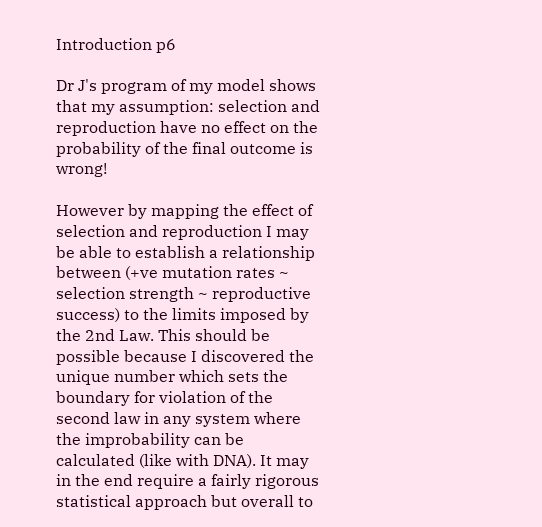Introduction p6

Dr J's program of my model shows that my assumption: selection and reproduction have no effect on the probability of the final outcome is wrong!

However by mapping the effect of selection and reproduction I may be able to establish a relationship between (+ve mutation rates ~ selection strength ~ reproductive success) to the limits imposed by the 2nd Law. This should be possible because I discovered the unique number which sets the boundary for violation of the second law in any system where the improbability can be calculated (like with DNA). It may in the end require a fairly rigorous statistical approach but overall to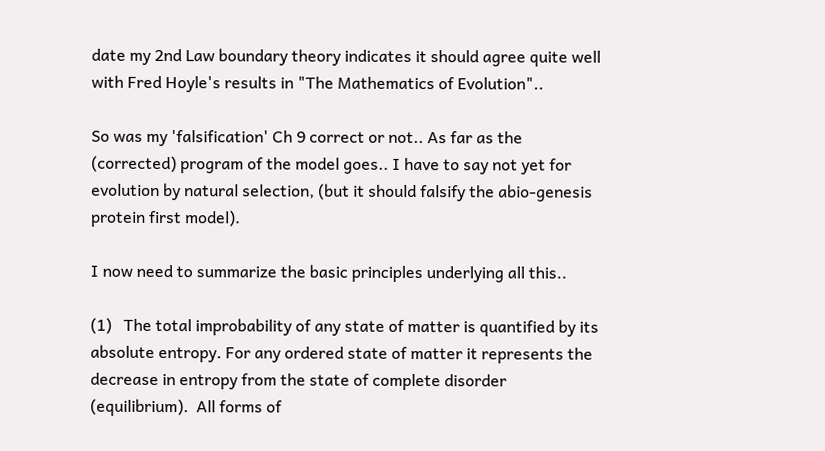date my 2nd Law boundary theory indicates it should agree quite well with Fred Hoyle's results in "The Mathematics of Evolution"..

So was my 'falsification' Ch 9 correct or not.. As far as the (corrected) program of the model goes.. I have to say not yet for evolution by natural selection, (but it should falsify the abio-genesis protein first model).

I now need to summarize the basic principles underlying all this..

(1)   The total improbability of any state of matter is quantified by its absolute entropy. For any ordered state of matter it represents the decrease in entropy from the state of complete disorder (equilibrium).  All forms of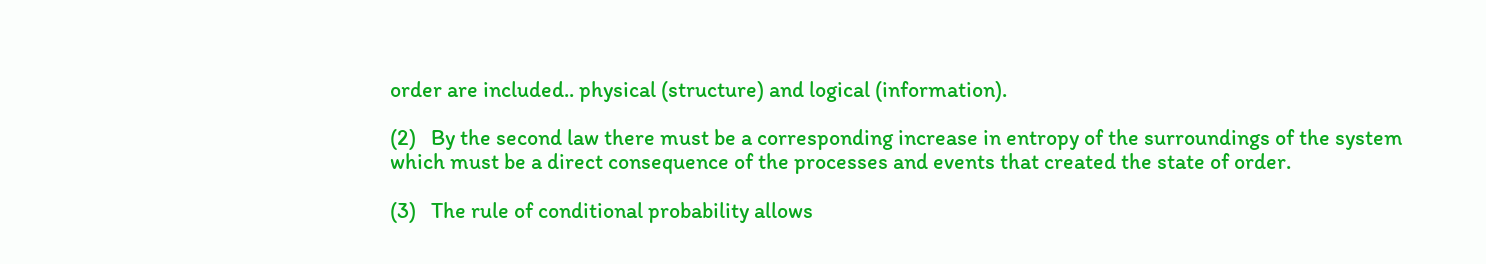order are included.. physical (structure) and logical (information).

(2)   By the second law there must be a corresponding increase in entropy of the surroundings of the system which must be a direct consequence of the processes and events that created the state of order.

(3)   The rule of conditional probability allows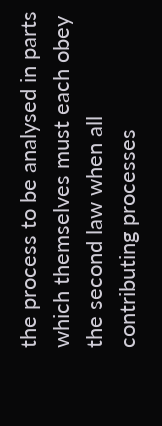the process to be analysed in parts which themselves must each obey the second law when all contributing processes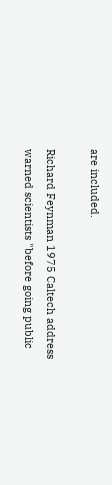are included.

Richard Feynman 1975 Caltech address warned scientists "before going public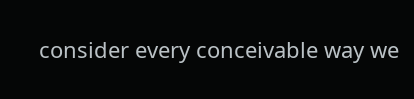consider every conceivable way we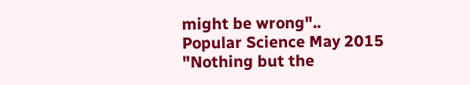might be wrong"..
Popular Science May 2015 "Nothing but the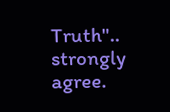Truth".. strongly agree.